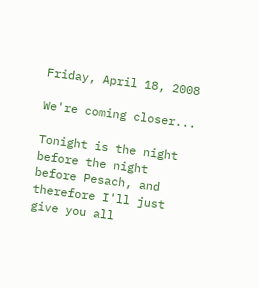Friday, April 18, 2008

We're coming closer...

Tonight is the night before the night before Pesach, and therefore I'll just give you all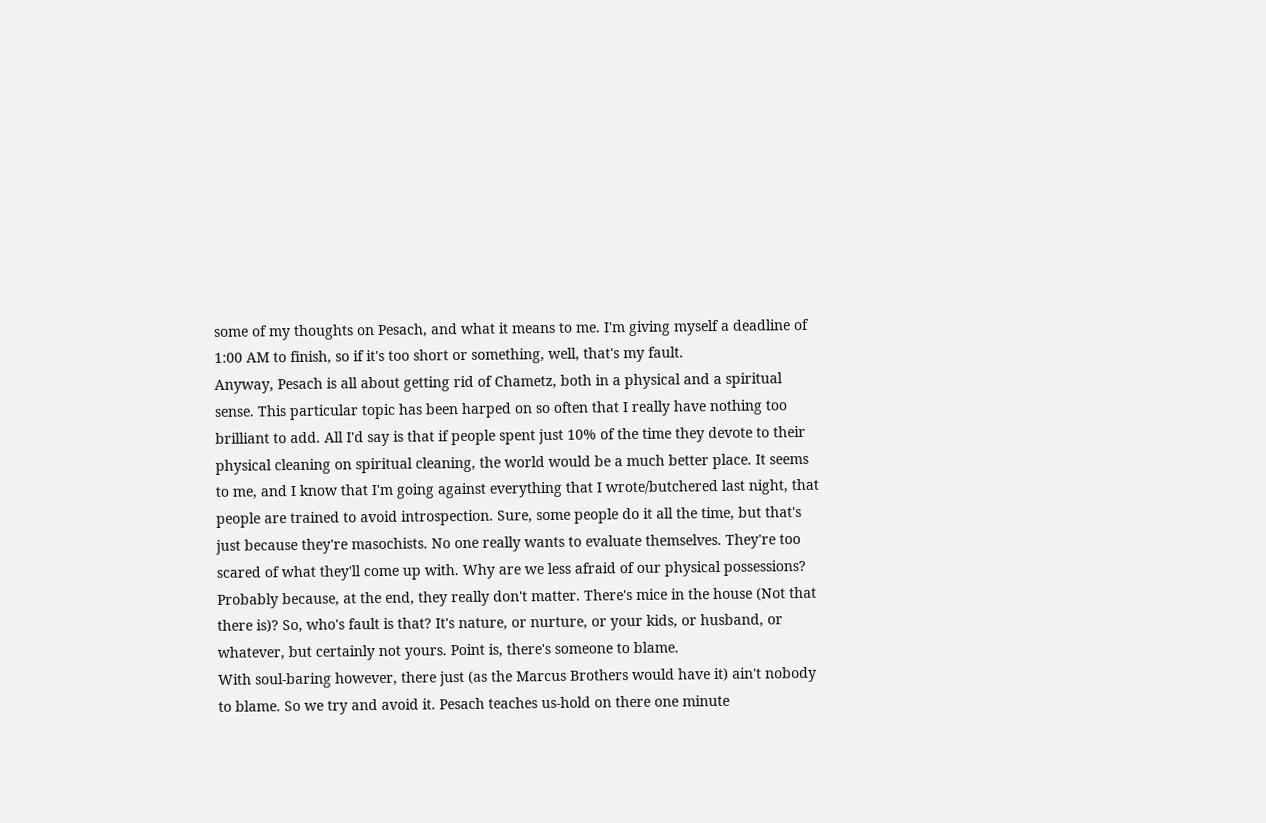some of my thoughts on Pesach, and what it means to me. I'm giving myself a deadline of 1:00 AM to finish, so if it's too short or something, well, that's my fault.
Anyway, Pesach is all about getting rid of Chametz, both in a physical and a spiritual sense. This particular topic has been harped on so often that I really have nothing too brilliant to add. All I'd say is that if people spent just 10% of the time they devote to their physical cleaning on spiritual cleaning, the world would be a much better place. It seems to me, and I know that I'm going against everything that I wrote/butchered last night, that people are trained to avoid introspection. Sure, some people do it all the time, but that's just because they're masochists. No one really wants to evaluate themselves. They're too scared of what they'll come up with. Why are we less afraid of our physical possessions? Probably because, at the end, they really don't matter. There's mice in the house (Not that there is)? So, who's fault is that? It's nature, or nurture, or your kids, or husband, or whatever, but certainly not yours. Point is, there's someone to blame.
With soul-baring however, there just (as the Marcus Brothers would have it) ain't nobody to blame. So we try and avoid it. Pesach teaches us-hold on there one minute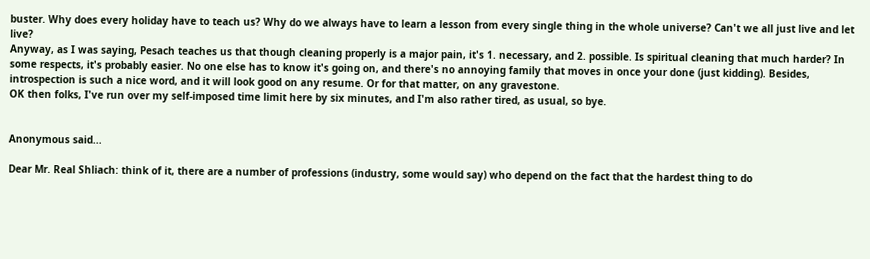buster. Why does every holiday have to teach us? Why do we always have to learn a lesson from every single thing in the whole universe? Can't we all just live and let live?
Anyway, as I was saying, Pesach teaches us that though cleaning properly is a major pain, it's 1. necessary, and 2. possible. Is spiritual cleaning that much harder? In some respects, it's probably easier. No one else has to know it's going on, and there's no annoying family that moves in once your done (just kidding). Besides, introspection is such a nice word, and it will look good on any resume. Or for that matter, on any gravestone.
OK then folks, I've run over my self-imposed time limit here by six minutes, and I'm also rather tired, as usual, so bye.


Anonymous said...

Dear Mr. Real Shliach: think of it, there are a number of professions (industry, some would say) who depend on the fact that the hardest thing to do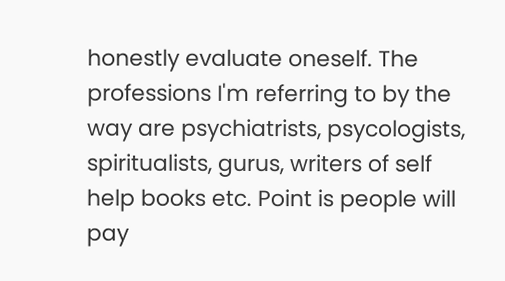honestly evaluate oneself. The professions I'm referring to by the way are psychiatrists, psycologists, spiritualists, gurus, writers of self help books etc. Point is people will pay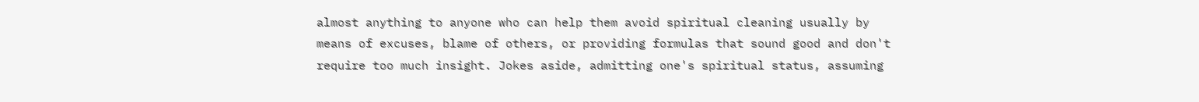almost anything to anyone who can help them avoid spiritual cleaning usually by means of excuses, blame of others, or providing formulas that sound good and don't require too much insight. Jokes aside, admitting one's spiritual status, assuming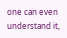one can even understand it,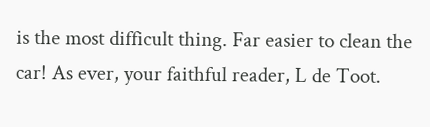is the most difficult thing. Far easier to clean the car! As ever, your faithful reader, L de Toot.